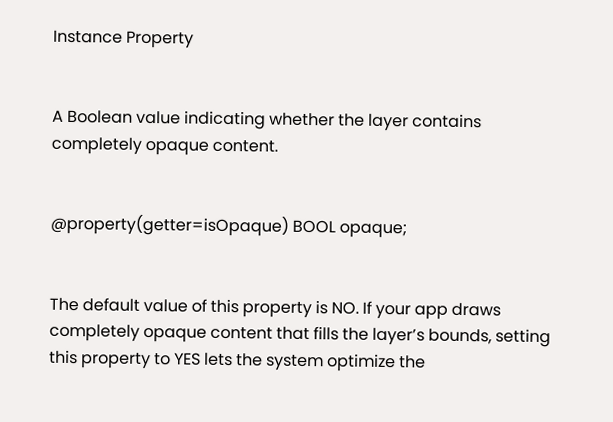Instance Property


A Boolean value indicating whether the layer contains completely opaque content.


@property(getter=isOpaque) BOOL opaque;


The default value of this property is NO. If your app draws completely opaque content that fills the layer’s bounds, setting this property to YES lets the system optimize the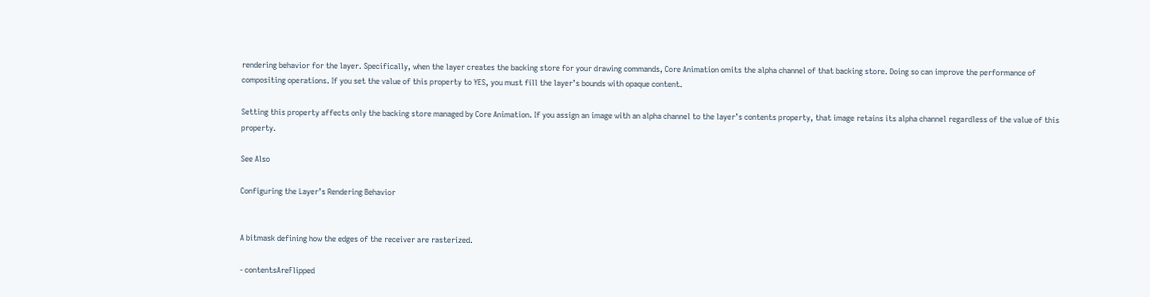rendering behavior for the layer. Specifically, when the layer creates the backing store for your drawing commands, Core Animation omits the alpha channel of that backing store. Doing so can improve the performance of compositing operations. If you set the value of this property to YES, you must fill the layer’s bounds with opaque content.

Setting this property affects only the backing store managed by Core Animation. If you assign an image with an alpha channel to the layer’s contents property, that image retains its alpha channel regardless of the value of this property.

See Also

Configuring the Layer’s Rendering Behavior


A bitmask defining how the edges of the receiver are rasterized.

- contentsAreFlipped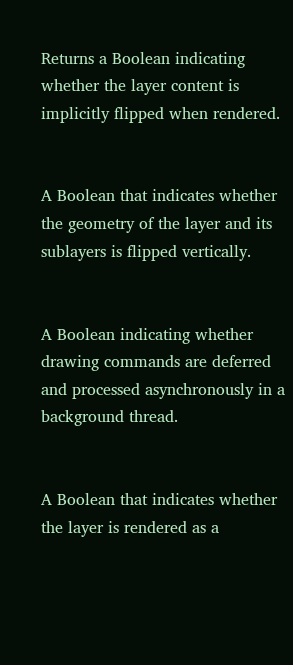Returns a Boolean indicating whether the layer content is implicitly flipped when rendered.


A Boolean that indicates whether the geometry of the layer and its sublayers is flipped vertically.


A Boolean indicating whether drawing commands are deferred and processed asynchronously in a background thread.


A Boolean that indicates whether the layer is rendered as a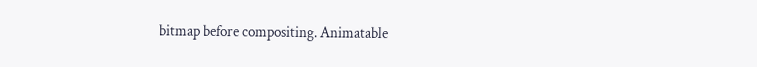bitmap before compositing. Animatable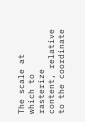The scale at which to rasterize content, relative to the coordinate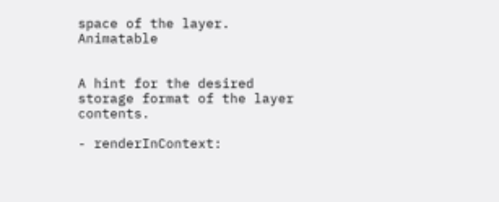space of the layer. Animatable


A hint for the desired storage format of the layer contents.

- renderInContext: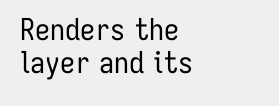Renders the layer and its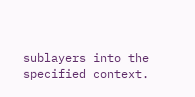sublayers into the specified context.